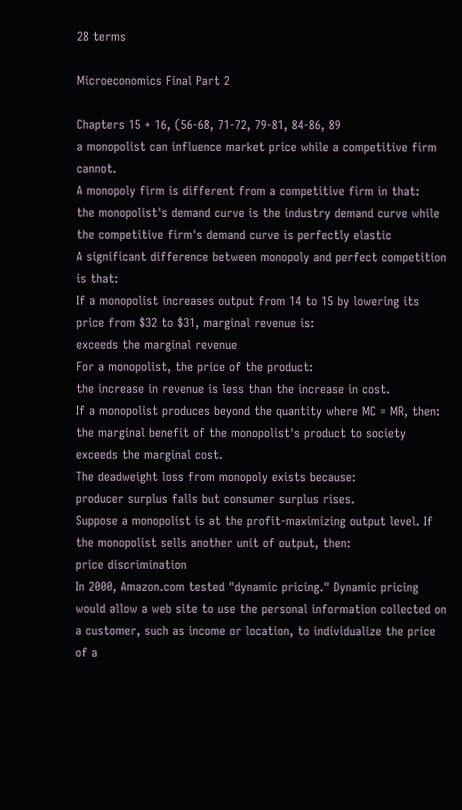28 terms

Microeconomics Final Part 2

Chapters 15 + 16, (56-68, 71-72, 79-81, 84-86, 89
a monopolist can influence market price while a competitive firm cannot.
A monopoly firm is different from a competitive firm in that:
the monopolist's demand curve is the industry demand curve while the competitive firm's demand curve is perfectly elastic
A significant difference between monopoly and perfect competition is that:
If a monopolist increases output from 14 to 15 by lowering its price from $32 to $31, marginal revenue is:
exceeds the marginal revenue
For a monopolist, the price of the product:
the increase in revenue is less than the increase in cost.
If a monopolist produces beyond the quantity where MC = MR, then:
the marginal benefit of the monopolist's product to society exceeds the marginal cost.
The deadweight loss from monopoly exists because:
producer surplus falls but consumer surplus rises.
Suppose a monopolist is at the profit-maximizing output level. If the monopolist sells another unit of output, then:
price discrimination
In 2000, Amazon.com tested "dynamic pricing." Dynamic pricing would allow a web site to use the personal information collected on a customer, such as income or location, to individualize the price of a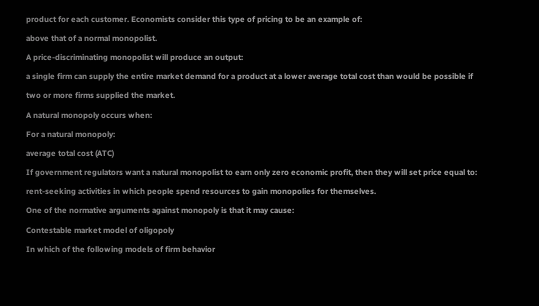product for each customer. Economists consider this type of pricing to be an example of:
above that of a normal monopolist.
A price-discriminating monopolist will produce an output:
a single firm can supply the entire market demand for a product at a lower average total cost than would be possible if two or more firms supplied the market.
A natural monopoly occurs when:
For a natural monopoly:
average total cost (ATC)
If government regulators want a natural monopolist to earn only zero economic profit, then they will set price equal to:
rent-seeking activities in which people spend resources to gain monopolies for themselves.
One of the normative arguments against monopoly is that it may cause:
Contestable market model of oligopoly
In which of the following models of firm behavior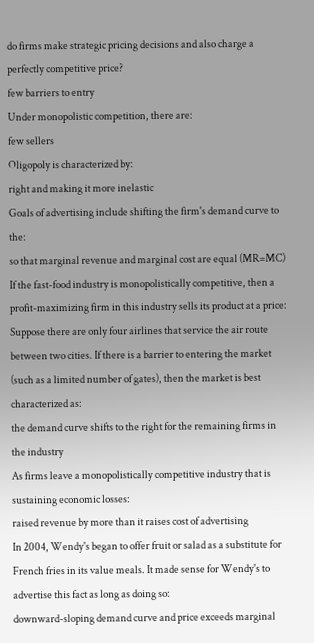do firms make strategic pricing decisions and also charge a perfectly competitive price?
few barriers to entry
Under monopolistic competition, there are:
few sellers
Oligopoly is characterized by:
right and making it more inelastic
Goals of advertising include shifting the firm's demand curve to the:
so that marginal revenue and marginal cost are equal (MR=MC)
If the fast-food industry is monopolistically competitive, then a profit-maximizing firm in this industry sells its product at a price:
Suppose there are only four airlines that service the air route between two cities. If there is a barrier to entering the market (such as a limited number of gates), then the market is best characterized as:
the demand curve shifts to the right for the remaining firms in the industry
As firms leave a monopolistically competitive industry that is sustaining economic losses:
raised revenue by more than it raises cost of advertising
In 2004, Wendy's began to offer fruit or salad as a substitute for French fries in its value meals. It made sense for Wendy's to advertise this fact as long as doing so:
downward-sloping demand curve and price exceeds marginal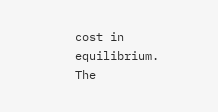cost in equilibrium.
The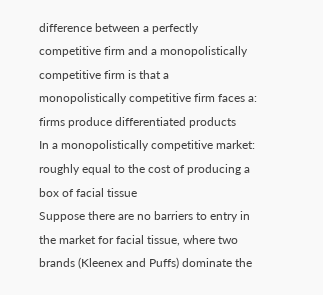difference between a perfectly competitive firm and a monopolistically competitive firm is that a monopolistically competitive firm faces a:
firms produce differentiated products
In a monopolistically competitive market:
roughly equal to the cost of producing a box of facial tissue
Suppose there are no barriers to entry in the market for facial tissue, where two brands (Kleenex and Puffs) dominate the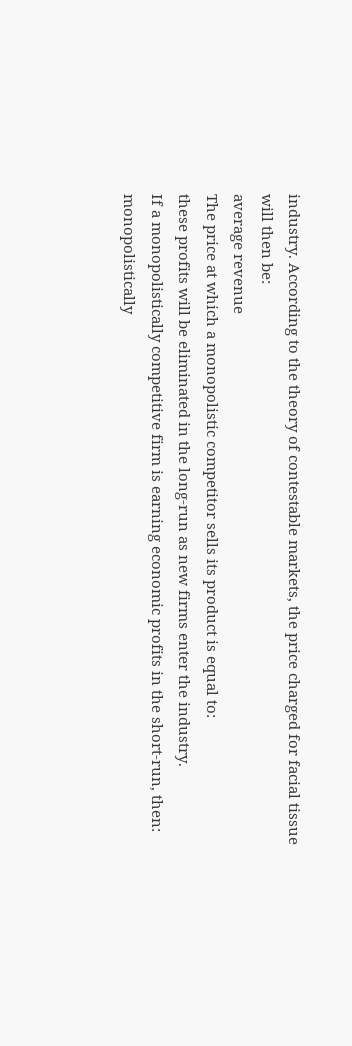industry. According to the theory of contestable markets, the price charged for facial tissue will then be:
average revenue
The price at which a monopolistic competitor sells its product is equal to:
these profits will be eliminated in the long-run as new firms enter the industry.
If a monopolistically competitive firm is earning economic profits in the short-run, then:
monopolistically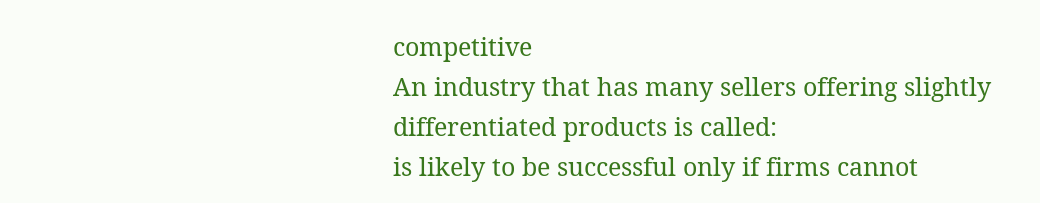competitive
An industry that has many sellers offering slightly differentiated products is called:
is likely to be successful only if firms cannot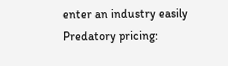enter an industry easily
Predatory pricing: